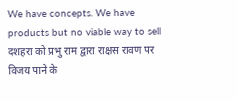We have concepts. We have products but no viable way to sell
दशहरा को प्रभु राम द्वारा राक्षस रावण पर विजय पाने के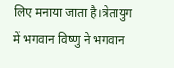लिए मनाया जाता है।त्रेतायुग में भगवान विष्णु ने भगवान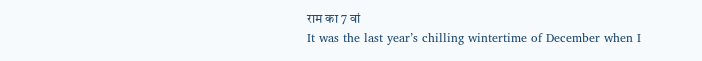राम का 7 वां
It was the last year’s chilling wintertime of December when I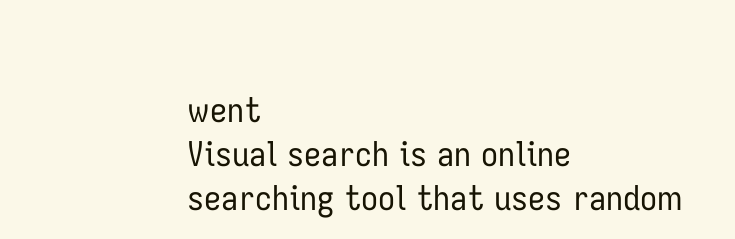went
Visual search is an online searching tool that uses random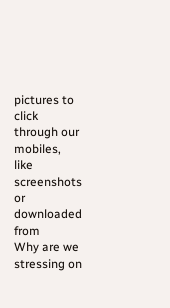pictures to click through our mobiles, like screenshots or downloaded from
Why are we stressing on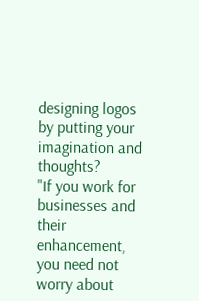designing logos by putting your imagination and thoughts?
"If you work for businesses and their enhancement, you need not worry about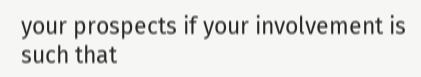your prospects if your involvement is such that